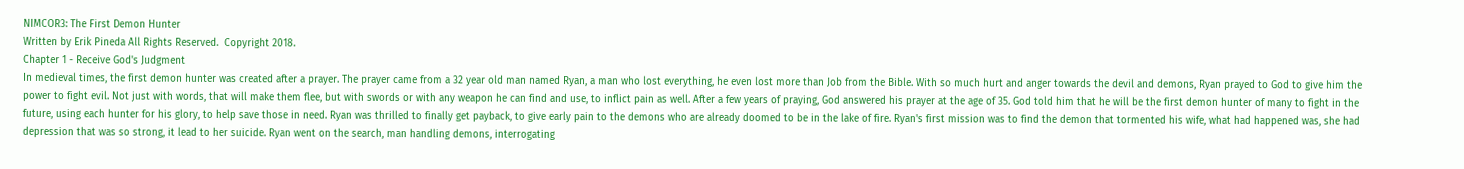NIMCOR3: The First Demon Hunter
Written by Erik Pineda All Rights Reserved.  Copyright 2018.
Chapter 1 - Receive God's Judgment
In medieval times, the first demon hunter was created after a prayer. The prayer came from a 32 year old man named Ryan, a man who lost everything, he even lost more than Job from the Bible. With so much hurt and anger towards the devil and demons, Ryan prayed to God to give him the power to fight evil. Not just with words, that will make them flee, but with swords or with any weapon he can find and use, to inflict pain as well. After a few years of praying, God answered his prayer at the age of 35. God told him that he will be the first demon hunter of many to fight in the future, using each hunter for his glory, to help save those in need. Ryan was thrilled to finally get payback, to give early pain to the demons who are already doomed to be in the lake of fire. Ryan's first mission was to find the demon that tormented his wife, what had happened was, she had depression that was so strong, it lead to her suicide. Ryan went on the search, man handling demons, interrogating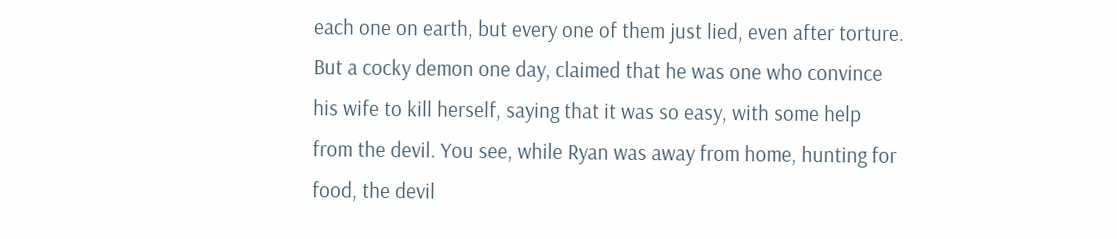each one on earth, but every one of them just lied, even after torture. But a cocky demon one day, claimed that he was one who convince his wife to kill herself, saying that it was so easy, with some help from the devil. You see, while Ryan was away from home, hunting for food, the devil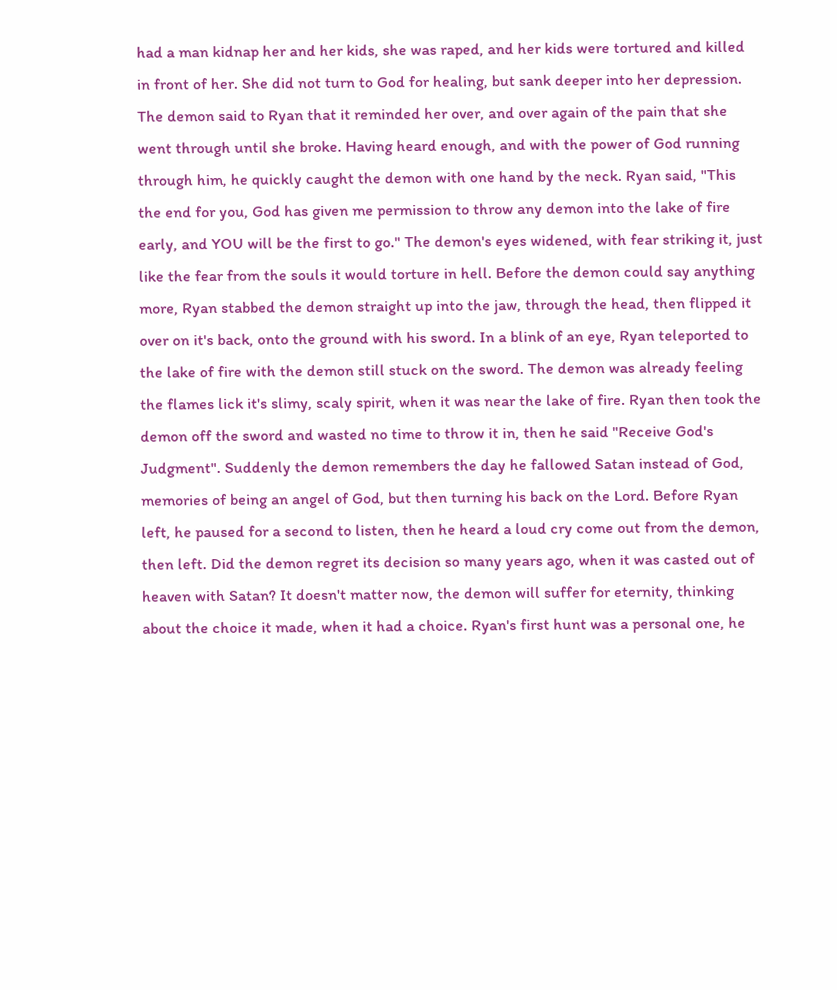had a man kidnap her and her kids, she was raped, and her kids were tortured and killed in front of her. She did not turn to God for healing, but sank deeper into her depression. The demon said to Ryan that it reminded her over, and over again of the pain that she went through until she broke. Having heard enough, and with the power of God running through him, he quickly caught the demon with one hand by the neck. Ryan said, "This the end for you, God has given me permission to throw any demon into the lake of fire early, and YOU will be the first to go." The demon's eyes widened, with fear striking it, just like the fear from the souls it would torture in hell. Before the demon could say anything more, Ryan stabbed the demon straight up into the jaw, through the head, then flipped it over on it's back, onto the ground with his sword. In a blink of an eye, Ryan teleported to the lake of fire with the demon still stuck on the sword. The demon was already feeling the flames lick it's slimy, scaly spirit, when it was near the lake of fire. Ryan then took the demon off the sword and wasted no time to throw it in, then he said "Receive God's Judgment". Suddenly the demon remembers the day he fallowed Satan instead of God, memories of being an angel of God, but then turning his back on the Lord. Before Ryan left, he paused for a second to listen, then he heard a loud cry come out from the demon, then left. Did the demon regret its decision so many years ago, when it was casted out of heaven with Satan? It doesn't matter now, the demon will suffer for eternity, thinking about the choice it made, when it had a choice. Ryan's first hunt was a personal one, he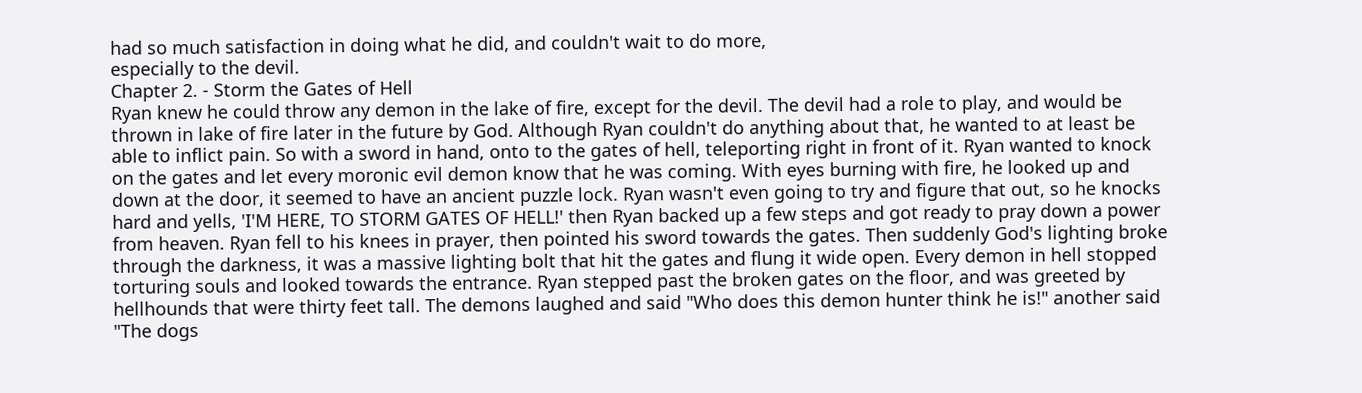had so much satisfaction in doing what he did, and couldn't wait to do more,
especially to the devil.
Chapter 2. - Storm the Gates of Hell
Ryan knew he could throw any demon in the lake of fire, except for the devil. The devil had a role to play, and would be thrown in lake of fire later in the future by God. Although Ryan couldn't do anything about that, he wanted to at least be able to inflict pain. So with a sword in hand, onto to the gates of hell, teleporting right in front of it. Ryan wanted to knock on the gates and let every moronic evil demon know that he was coming. With eyes burning with fire, he looked up and down at the door, it seemed to have an ancient puzzle lock. Ryan wasn't even going to try and figure that out, so he knocks hard and yells, 'I'M HERE, TO STORM GATES OF HELL!' then Ryan backed up a few steps and got ready to pray down a power from heaven. Ryan fell to his knees in prayer, then pointed his sword towards the gates. Then suddenly God's lighting broke through the darkness, it was a massive lighting bolt that hit the gates and flung it wide open. Every demon in hell stopped torturing souls and looked towards the entrance. Ryan stepped past the broken gates on the floor, and was greeted by hellhounds that were thirty feet tall. The demons laughed and said "Who does this demon hunter think he is!" another said "The dogs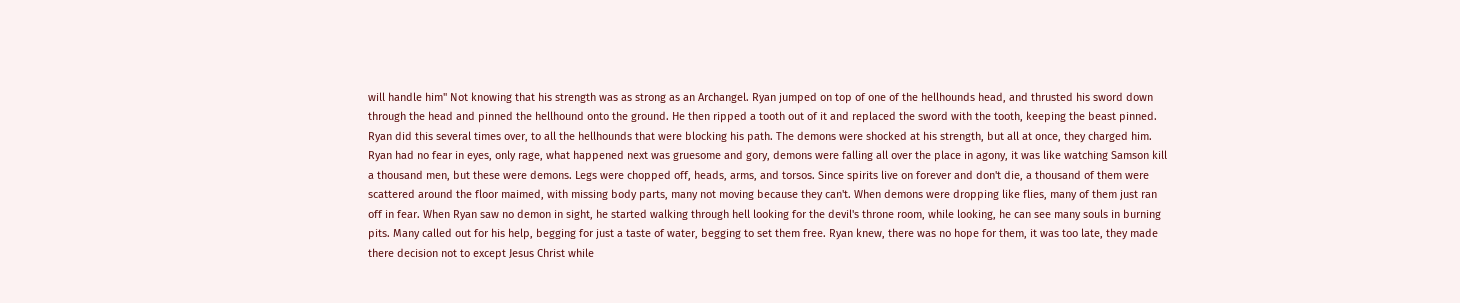will handle him" Not knowing that his strength was as strong as an Archangel. Ryan jumped on top of one of the hellhounds head, and thrusted his sword down through the head and pinned the hellhound onto the ground. He then ripped a tooth out of it and replaced the sword with the tooth, keeping the beast pinned. Ryan did this several times over, to all the hellhounds that were blocking his path. The demons were shocked at his strength, but all at once, they charged him. Ryan had no fear in eyes, only rage, what happened next was gruesome and gory, demons were falling all over the place in agony, it was like watching Samson kill a thousand men, but these were demons. Legs were chopped off, heads, arms, and torsos. Since spirits live on forever and don't die, a thousand of them were scattered around the floor maimed, with missing body parts, many not moving because they can't. When demons were dropping like flies, many of them just ran off in fear. When Ryan saw no demon in sight, he started walking through hell looking for the devil's throne room, while looking, he can see many souls in burning pits. Many called out for his help, begging for just a taste of water, begging to set them free. Ryan knew, there was no hope for them, it was too late, they made there decision not to except Jesus Christ while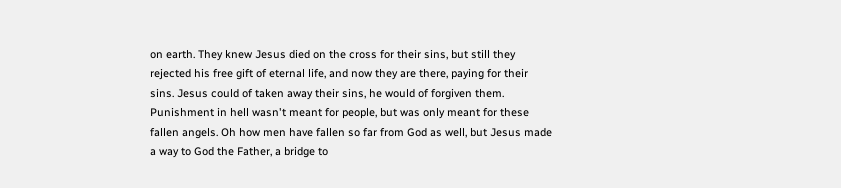on earth. They knew Jesus died on the cross for their sins, but still they rejected his free gift of eternal life, and now they are there, paying for their sins. Jesus could of taken away their sins, he would of forgiven them. Punishment in hell wasn't meant for people, but was only meant for these fallen angels. Oh how men have fallen so far from God as well, but Jesus made a way to God the Father, a bridge to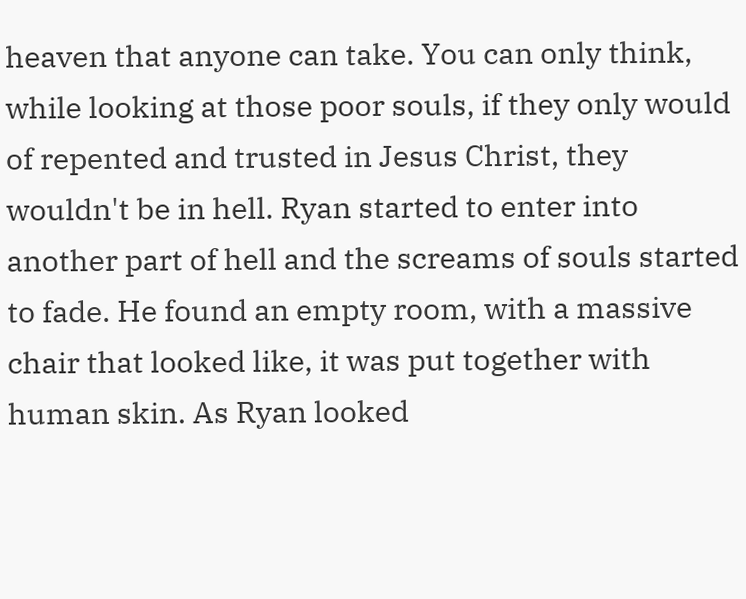heaven that anyone can take. You can only think, while looking at those poor souls, if they only would of repented and trusted in Jesus Christ, they wouldn't be in hell. Ryan started to enter into another part of hell and the screams of souls started to fade. He found an empty room, with a massive chair that looked like, it was put together with human skin. As Ryan looked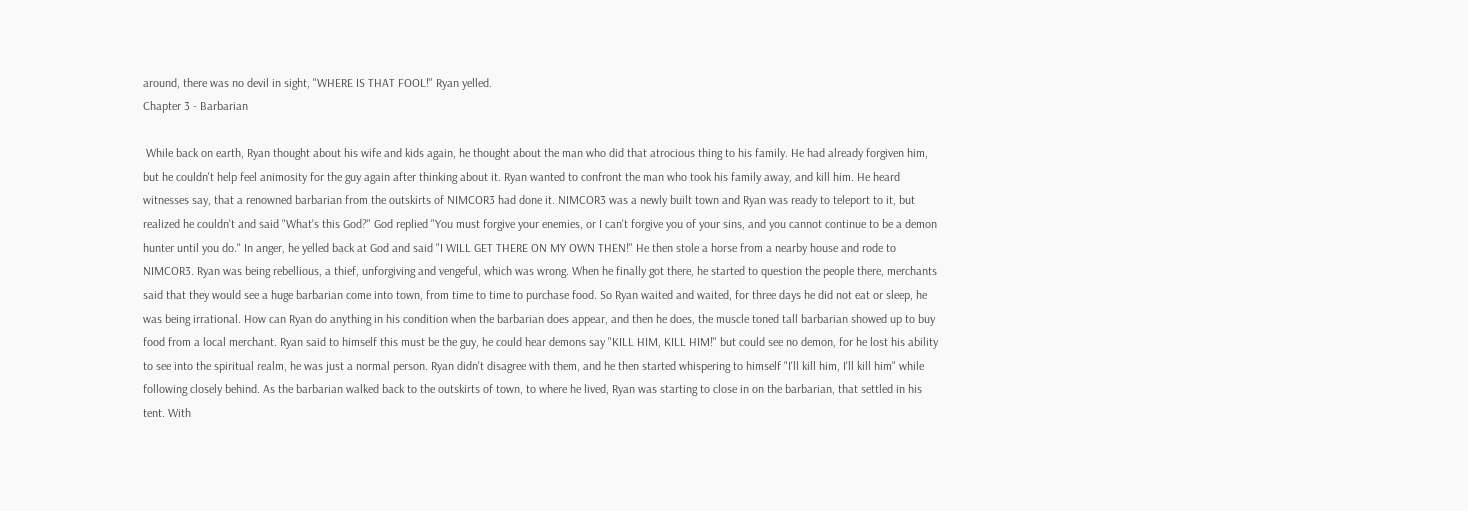around, there was no devil in sight, "WHERE IS THAT FOOL!" Ryan yelled.
Chapter 3 - Barbarian

 While back on earth, Ryan thought about his wife and kids again, he thought about the man who did that atrocious thing to his family. He had already forgiven him, but he couldn't help feel animosity for the guy again after thinking about it. Ryan wanted to confront the man who took his family away, and kill him. He heard witnesses say, that a renowned barbarian from the outskirts of NIMCOR3 had done it. NIMCOR3 was a newly built town and Ryan was ready to teleport to it, but realized he couldn't and said "What's this God?" God replied "You must forgive your enemies, or I can't forgive you of your sins, and you cannot continue to be a demon hunter until you do." In anger, he yelled back at God and said "I WILL GET THERE ON MY OWN THEN!" He then stole a horse from a nearby house and rode to NIMCOR3. Ryan was being rebellious, a thief, unforgiving and vengeful, which was wrong. When he finally got there, he started to question the people there, merchants said that they would see a huge barbarian come into town, from time to time to purchase food. So Ryan waited and waited, for three days he did not eat or sleep, he was being irrational. How can Ryan do anything in his condition when the barbarian does appear, and then he does, the muscle toned tall barbarian showed up to buy food from a local merchant. Ryan said to himself this must be the guy, he could hear demons say "KILL HIM, KILL HIM!" but could see no demon, for he lost his ability to see into the spiritual realm, he was just a normal person. Ryan didn't disagree with them, and he then started whispering to himself "I'll kill him, I'll kill him" while following closely behind. As the barbarian walked back to the outskirts of town, to where he lived, Ryan was starting to close in on the barbarian, that settled in his tent. With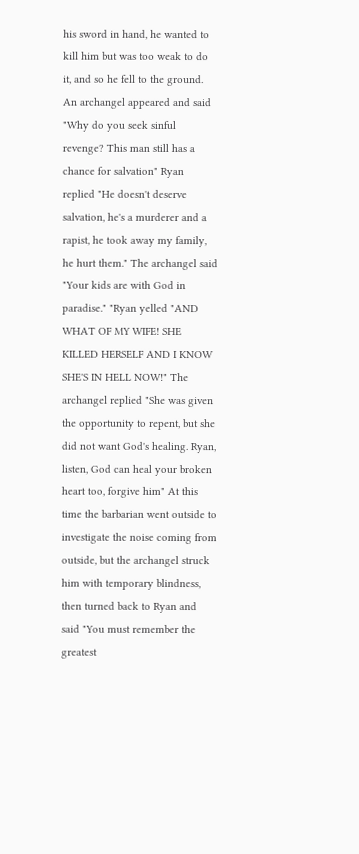his sword in hand, he wanted to kill him but was too weak to do it, and so he fell to the ground. An archangel appeared and said "Why do you seek sinful revenge? This man still has a chance for salvation" Ryan replied "He doesn't deserve salvation, he's a murderer and a rapist, he took away my family, he hurt them." The archangel said "Your kids are with God in paradise." "Ryan yelled "AND WHAT OF MY WIFE! SHE KILLED HERSELF AND I KNOW SHE'S IN HELL NOW!" The archangel replied "She was given the opportunity to repent, but she did not want God's healing. Ryan, listen, God can heal your broken heart too, forgive him" At this time the barbarian went outside to investigate the noise coming from outside, but the archangel struck him with temporary blindness, then turned back to Ryan and said "You must remember the greatest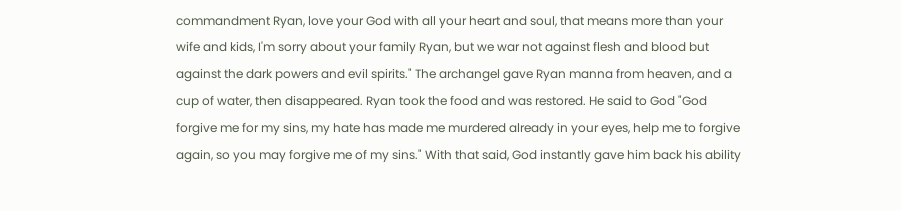commandment Ryan, love your God with all your heart and soul, that means more than your wife and kids, I'm sorry about your family Ryan, but we war not against flesh and blood but against the dark powers and evil spirits." The archangel gave Ryan manna from heaven, and a cup of water, then disappeared. Ryan took the food and was restored. He said to God "God forgive me for my sins, my hate has made me murdered already in your eyes, help me to forgive again, so you may forgive me of my sins." With that said, God instantly gave him back his ability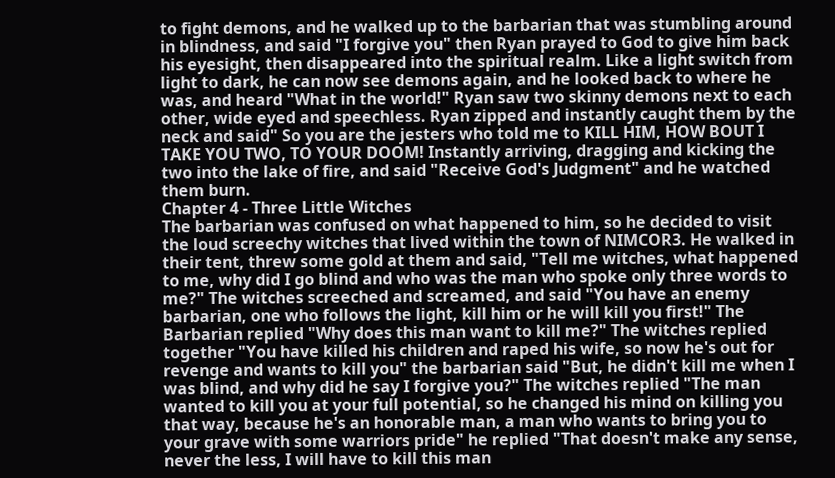to fight demons, and he walked up to the barbarian that was stumbling around in blindness, and said "I forgive you" then Ryan prayed to God to give him back his eyesight, then disappeared into the spiritual realm. Like a light switch from light to dark, he can now see demons again, and he looked back to where he was, and heard "What in the world!" Ryan saw two skinny demons next to each other, wide eyed and speechless. Ryan zipped and instantly caught them by the neck and said" So you are the jesters who told me to KILL HIM, HOW BOUT I TAKE YOU TWO, TO YOUR DOOM! Instantly arriving, dragging and kicking the two into the lake of fire, and said "Receive God's Judgment" and he watched them burn.
Chapter 4 - Three Little Witches
The barbarian was confused on what happened to him, so he decided to visit the loud screechy witches that lived within the town of NIMCOR3. He walked in their tent, threw some gold at them and said, "Tell me witches, what happened to me, why did I go blind and who was the man who spoke only three words to me?" The witches screeched and screamed, and said "You have an enemy barbarian, one who follows the light, kill him or he will kill you first!" The Barbarian replied "Why does this man want to kill me?" The witches replied together "You have killed his children and raped his wife, so now he's out for revenge and wants to kill you" the barbarian said "But, he didn't kill me when I was blind, and why did he say I forgive you?" The witches replied "The man wanted to kill you at your full potential, so he changed his mind on killing you that way, because he's an honorable man, a man who wants to bring you to your grave with some warriors pride" he replied "That doesn't make any sense, never the less, I will have to kill this man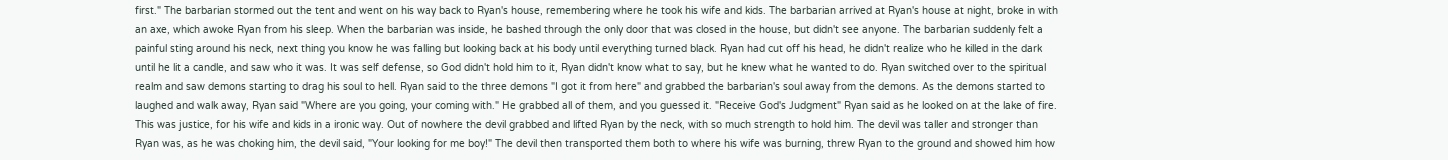first." The barbarian stormed out the tent and went on his way back to Ryan's house, remembering where he took his wife and kids. The barbarian arrived at Ryan's house at night, broke in with an axe, which awoke Ryan from his sleep. When the barbarian was inside, he bashed through the only door that was closed in the house, but didn't see anyone. The barbarian suddenly felt a painful sting around his neck, next thing you know he was falling but looking back at his body until everything turned black. Ryan had cut off his head, he didn't realize who he killed in the dark until he lit a candle, and saw who it was. It was self defense, so God didn't hold him to it, Ryan didn't know what to say, but he knew what he wanted to do. Ryan switched over to the spiritual realm and saw demons starting to drag his soul to hell. Ryan said to the three demons "I got it from here" and grabbed the barbarian's soul away from the demons. As the demons started to laughed and walk away, Ryan said "Where are you going, your coming with." He grabbed all of them, and you guessed it. "Receive God's Judgment" Ryan said as he looked on at the lake of fire. This was justice, for his wife and kids in a ironic way. Out of nowhere the devil grabbed and lifted Ryan by the neck, with so much strength to hold him. The devil was taller and stronger than Ryan was, as he was choking him, the devil said, "Your looking for me boy!" The devil then transported them both to where his wife was burning, threw Ryan to the ground and showed him how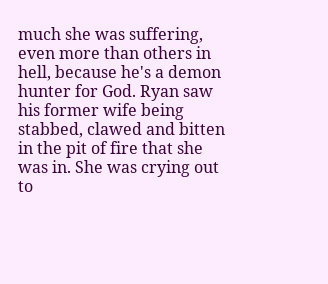much she was suffering, even more than others in hell, because he's a demon hunter for God. Ryan saw his former wife being stabbed, clawed and bitten in the pit of fire that she was in. She was crying out to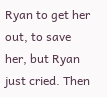Ryan to get her out, to save her, but Ryan just cried. Then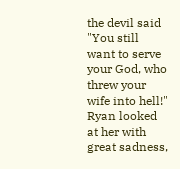the devil said "You still want to serve your God, who threw your wife into hell!" Ryan looked at her with great sadness,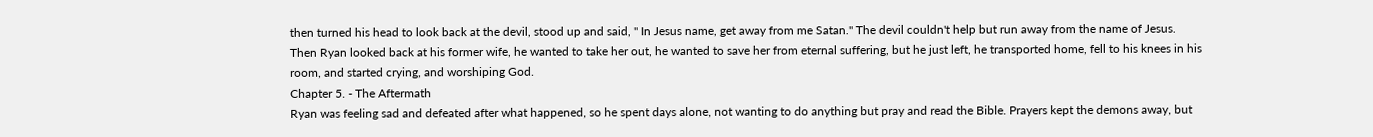then turned his head to look back at the devil, stood up and said, " In Jesus name, get away from me Satan." The devil couldn't help but run away from the name of Jesus. Then Ryan looked back at his former wife, he wanted to take her out, he wanted to save her from eternal suffering, but he just left, he transported home, fell to his knees in his room, and started crying, and worshiping God.
Chapter 5. - The Aftermath
Ryan was feeling sad and defeated after what happened, so he spent days alone, not wanting to do anything but pray and read the Bible. Prayers kept the demons away, but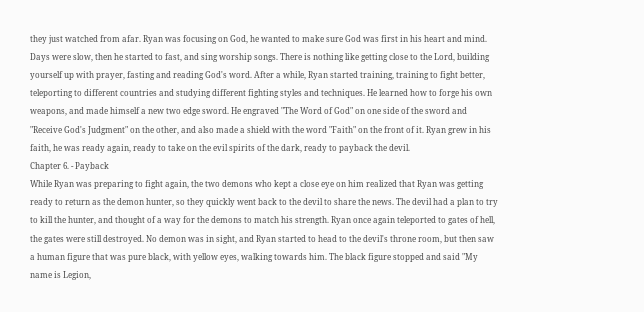they just watched from afar. Ryan was focusing on God, he wanted to make sure God was first in his heart and mind. Days were slow, then he started to fast, and sing worship songs. There is nothing like getting close to the Lord, building yourself up with prayer, fasting and reading God's word. After a while, Ryan started training, training to fight better, teleporting to different countries and studying different fighting styles and techniques. He learned how to forge his own weapons, and made himself a new two edge sword. He engraved "The Word of God" on one side of the sword and "Receive God's Judgment" on the other, and also made a shield with the word "Faith" on the front of it. Ryan grew in his faith, he was ready again, ready to take on the evil spirits of the dark, ready to payback the devil.
Chapter 6. - Payback
While Ryan was preparing to fight again, the two demons who kept a close eye on him realized that Ryan was getting ready to return as the demon hunter, so they quickly went back to the devil to share the news. The devil had a plan to try to kill the hunter, and thought of a way for the demons to match his strength. Ryan once again teleported to gates of hell, the gates were still destroyed. No demon was in sight, and Ryan started to head to the devil's throne room, but then saw a human figure that was pure black, with yellow eyes, walking towards him. The black figure stopped and said "My name is Legion,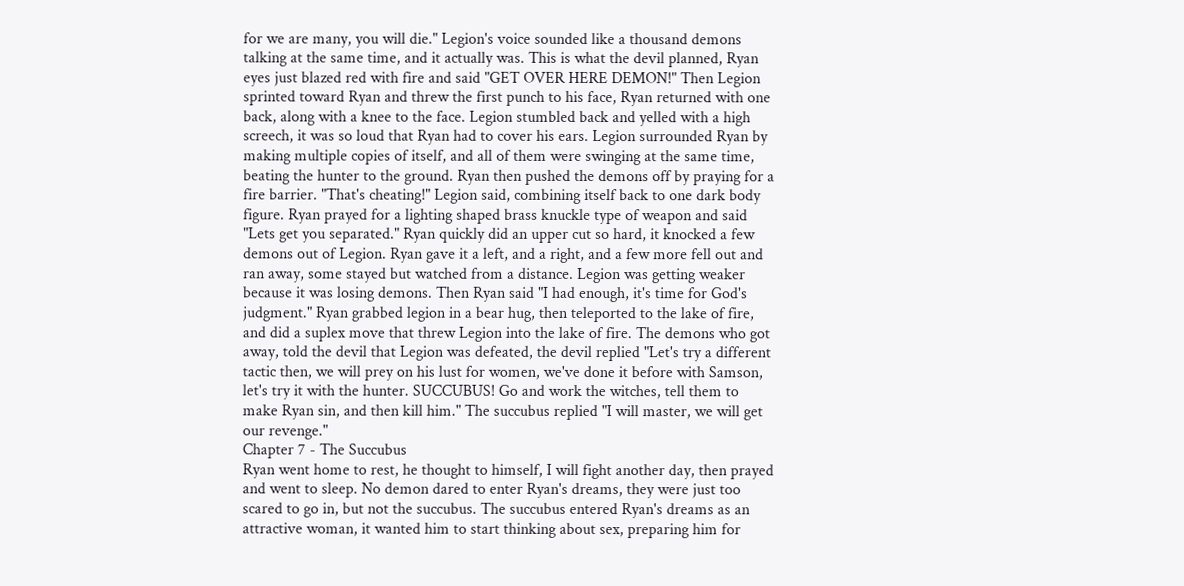for we are many, you will die." Legion's voice sounded like a thousand demons talking at the same time, and it actually was. This is what the devil planned, Ryan eyes just blazed red with fire and said "GET OVER HERE DEMON!" Then Legion sprinted toward Ryan and threw the first punch to his face, Ryan returned with one back, along with a knee to the face. Legion stumbled back and yelled with a high screech, it was so loud that Ryan had to cover his ears. Legion surrounded Ryan by making multiple copies of itself, and all of them were swinging at the same time, beating the hunter to the ground. Ryan then pushed the demons off by praying for a fire barrier. "That's cheating!" Legion said, combining itself back to one dark body figure. Ryan prayed for a lighting shaped brass knuckle type of weapon and said "Lets get you separated." Ryan quickly did an upper cut so hard, it knocked a few demons out of Legion. Ryan gave it a left, and a right, and a few more fell out and ran away, some stayed but watched from a distance. Legion was getting weaker because it was losing demons. Then Ryan said "I had enough, it's time for God's judgment." Ryan grabbed legion in a bear hug, then teleported to the lake of fire, and did a suplex move that threw Legion into the lake of fire. The demons who got away, told the devil that Legion was defeated, the devil replied "Let's try a different tactic then, we will prey on his lust for women, we've done it before with Samson, let's try it with the hunter. SUCCUBUS! Go and work the witches, tell them to make Ryan sin, and then kill him." The succubus replied "I will master, we will get our revenge."
Chapter 7 - The Succubus
Ryan went home to rest, he thought to himself, I will fight another day, then prayed and went to sleep. No demon dared to enter Ryan's dreams, they were just too scared to go in, but not the succubus. The succubus entered Ryan's dreams as an attractive woman, it wanted him to start thinking about sex, preparing him for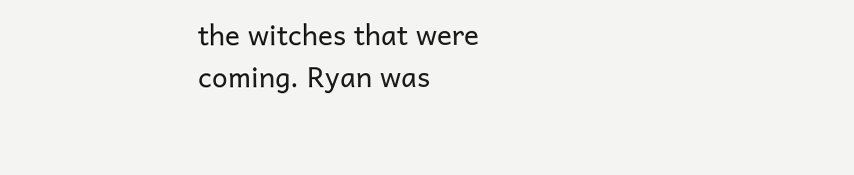the witches that were coming. Ryan was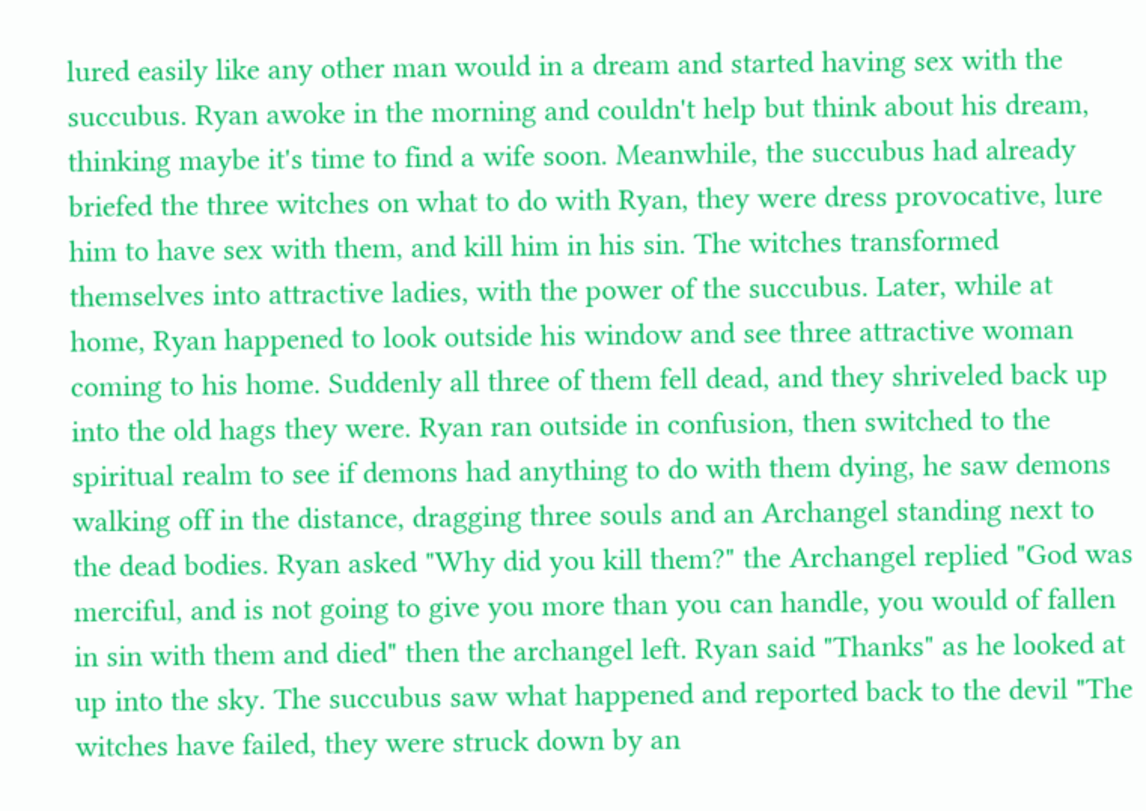lured easily like any other man would in a dream and started having sex with the succubus. Ryan awoke in the morning and couldn't help but think about his dream, thinking maybe it's time to find a wife soon. Meanwhile, the succubus had already briefed the three witches on what to do with Ryan, they were dress provocative, lure him to have sex with them, and kill him in his sin. The witches transformed themselves into attractive ladies, with the power of the succubus. Later, while at home, Ryan happened to look outside his window and see three attractive woman coming to his home. Suddenly all three of them fell dead, and they shriveled back up into the old hags they were. Ryan ran outside in confusion, then switched to the spiritual realm to see if demons had anything to do with them dying, he saw demons walking off in the distance, dragging three souls and an Archangel standing next to the dead bodies. Ryan asked "Why did you kill them?" the Archangel replied "God was merciful, and is not going to give you more than you can handle, you would of fallen in sin with them and died" then the archangel left. Ryan said "Thanks" as he looked at up into the sky. The succubus saw what happened and reported back to the devil "The witches have failed, they were struck down by an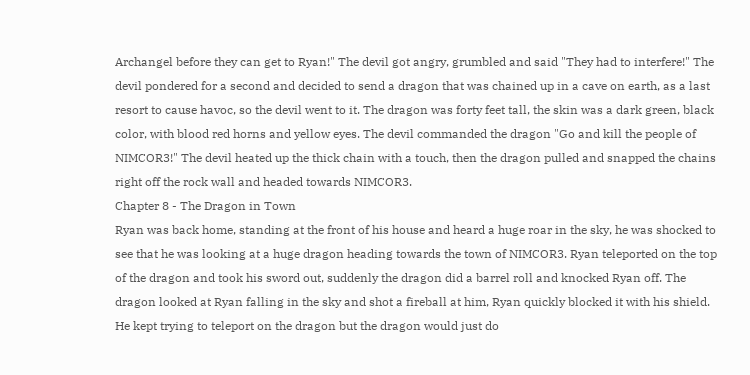Archangel before they can get to Ryan!" The devil got angry, grumbled and said "They had to interfere!" The devil pondered for a second and decided to send a dragon that was chained up in a cave on earth, as a last resort to cause havoc, so the devil went to it. The dragon was forty feet tall, the skin was a dark green, black color, with blood red horns and yellow eyes. The devil commanded the dragon "Go and kill the people of NIMCOR3!" The devil heated up the thick chain with a touch, then the dragon pulled and snapped the chains right off the rock wall and headed towards NIMCOR3.
Chapter 8 - The Dragon in Town
Ryan was back home, standing at the front of his house and heard a huge roar in the sky, he was shocked to see that he was looking at a huge dragon heading towards the town of NIMCOR3. Ryan teleported on the top of the dragon and took his sword out, suddenly the dragon did a barrel roll and knocked Ryan off. The dragon looked at Ryan falling in the sky and shot a fireball at him, Ryan quickly blocked it with his shield. He kept trying to teleport on the dragon but the dragon would just do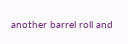another barrel roll and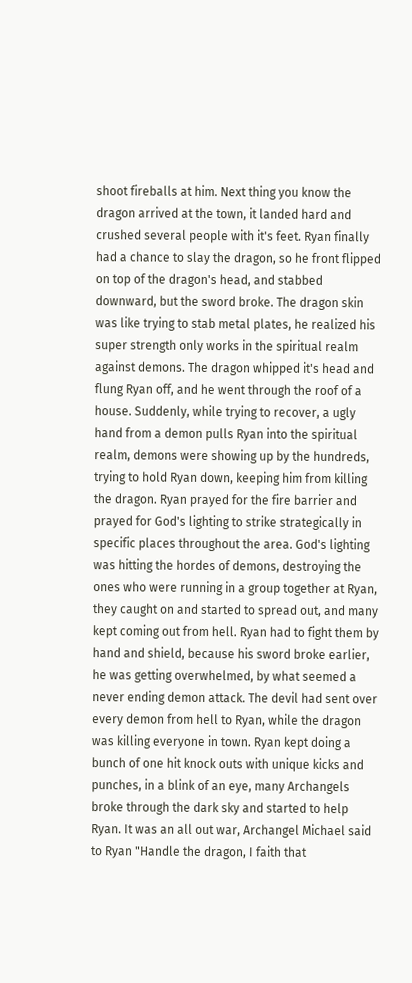shoot fireballs at him. Next thing you know the dragon arrived at the town, it landed hard and crushed several people with it's feet. Ryan finally had a chance to slay the dragon, so he front flipped on top of the dragon's head, and stabbed downward, but the sword broke. The dragon skin was like trying to stab metal plates, he realized his super strength only works in the spiritual realm against demons. The dragon whipped it's head and flung Ryan off, and he went through the roof of a house. Suddenly, while trying to recover, a ugly hand from a demon pulls Ryan into the spiritual realm, demons were showing up by the hundreds, trying to hold Ryan down, keeping him from killing the dragon. Ryan prayed for the fire barrier and prayed for God's lighting to strike strategically in specific places throughout the area. God's lighting was hitting the hordes of demons, destroying the ones who were running in a group together at Ryan, they caught on and started to spread out, and many kept coming out from hell. Ryan had to fight them by hand and shield, because his sword broke earlier, he was getting overwhelmed, by what seemed a never ending demon attack. The devil had sent over every demon from hell to Ryan, while the dragon was killing everyone in town. Ryan kept doing a bunch of one hit knock outs with unique kicks and punches, in a blink of an eye, many Archangels broke through the dark sky and started to help Ryan. It was an all out war, Archangel Michael said to Ryan "Handle the dragon, I faith that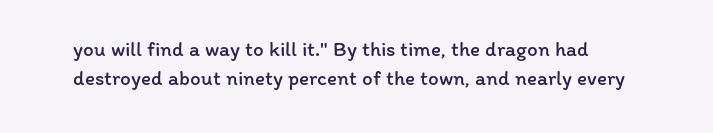you will find a way to kill it." By this time, the dragon had destroyed about ninety percent of the town, and nearly every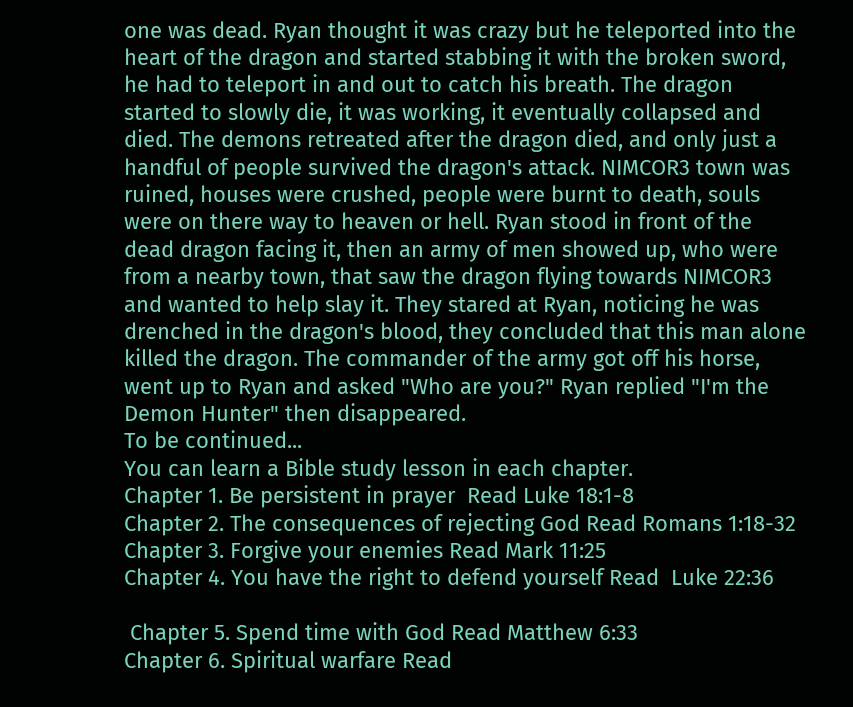one was dead. Ryan thought it was crazy but he teleported into the heart of the dragon and started stabbing it with the broken sword, he had to teleport in and out to catch his breath. The dragon started to slowly die, it was working, it eventually collapsed and died. The demons retreated after the dragon died, and only just a handful of people survived the dragon's attack. NIMCOR3 town was ruined, houses were crushed, people were burnt to death, souls were on there way to heaven or hell. Ryan stood in front of the dead dragon facing it, then an army of men showed up, who were from a nearby town, that saw the dragon flying towards NIMCOR3 and wanted to help slay it. They stared at Ryan, noticing he was drenched in the dragon's blood, they concluded that this man alone killed the dragon. The commander of the army got off his horse, went up to Ryan and asked "Who are you?" Ryan replied "I'm the Demon Hunter" then disappeared.
To be continued...
You can learn a Bible study lesson in each chapter.
Chapter 1. Be persistent in prayer  Read Luke 18:1-8
Chapter 2. The consequences of rejecting God Read Romans 1:18-32
Chapter 3. Forgive your enemies Read Mark 11:25
Chapter 4. You have the right to defend yourself Read  Luke 22:36

 Chapter 5. Spend time with God Read Matthew 6:33
Chapter 6. Spiritual warfare Read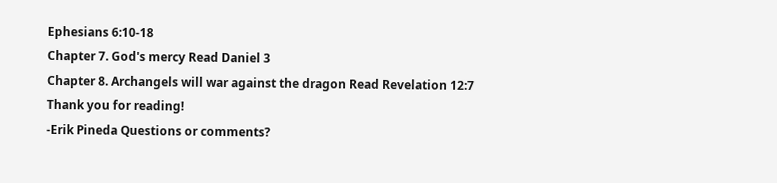Ephesians 6:10-18
Chapter 7. God's mercy Read Daniel 3
Chapter 8. Archangels will war against the dragon Read Revelation 12:7
Thank you for reading!
-Erik Pineda Questions or comments?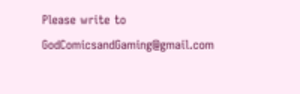Please write to GodComicsandGaming@gmail.com